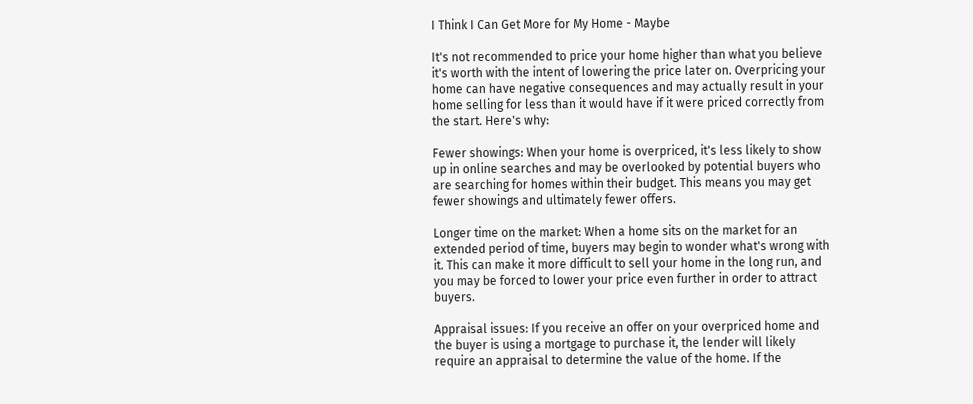I Think I Can Get More for My Home - Maybe

It's not recommended to price your home higher than what you believe it's worth with the intent of lowering the price later on. Overpricing your home can have negative consequences and may actually result in your home selling for less than it would have if it were priced correctly from the start. Here's why:

Fewer showings: When your home is overpriced, it's less likely to show up in online searches and may be overlooked by potential buyers who are searching for homes within their budget. This means you may get fewer showings and ultimately fewer offers.

Longer time on the market: When a home sits on the market for an extended period of time, buyers may begin to wonder what's wrong with it. This can make it more difficult to sell your home in the long run, and you may be forced to lower your price even further in order to attract buyers.

Appraisal issues: If you receive an offer on your overpriced home and the buyer is using a mortgage to purchase it, the lender will likely require an appraisal to determine the value of the home. If the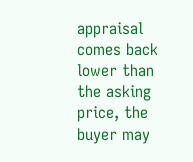appraisal comes back lower than the asking price, the buyer may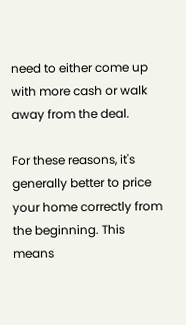need to either come up with more cash or walk away from the deal.

For these reasons, it's generally better to price your home correctly from the beginning. This means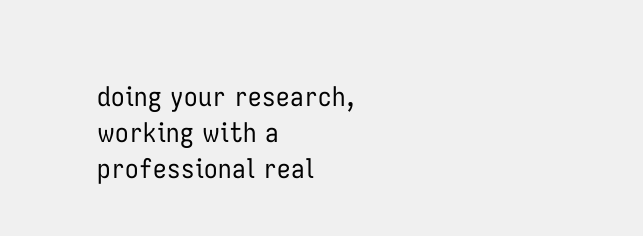doing your research, working with a professional real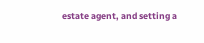estate agent, and setting a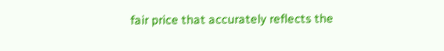fair price that accurately reflects the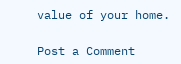value of your home.

Post a Comment